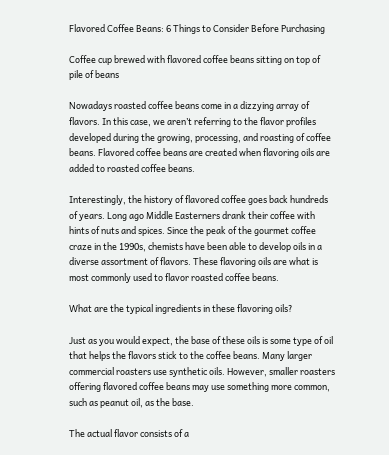Flavored Coffee Beans: 6 Things to Consider Before Purchasing

Coffee cup brewed with flavored coffee beans sitting on top of pile of beans

Nowadays roasted coffee beans come in a dizzying array of flavors. In this case, we aren’t referring to the flavor profiles developed during the growing, processing, and roasting of coffee beans. Flavored coffee beans are created when flavoring oils are added to roasted coffee beans.

Interestingly, the history of flavored coffee goes back hundreds of years. Long ago Middle Easterners drank their coffee with hints of nuts and spices. Since the peak of the gourmet coffee craze in the 1990s, chemists have been able to develop oils in a diverse assortment of flavors. These flavoring oils are what is most commonly used to flavor roasted coffee beans.

What are the typical ingredients in these flavoring oils?

Just as you would expect, the base of these oils is some type of oil that helps the flavors stick to the coffee beans. Many larger commercial roasters use synthetic oils. However, smaller roasters offering flavored coffee beans may use something more common, such as peanut oil, as the base.

The actual flavor consists of a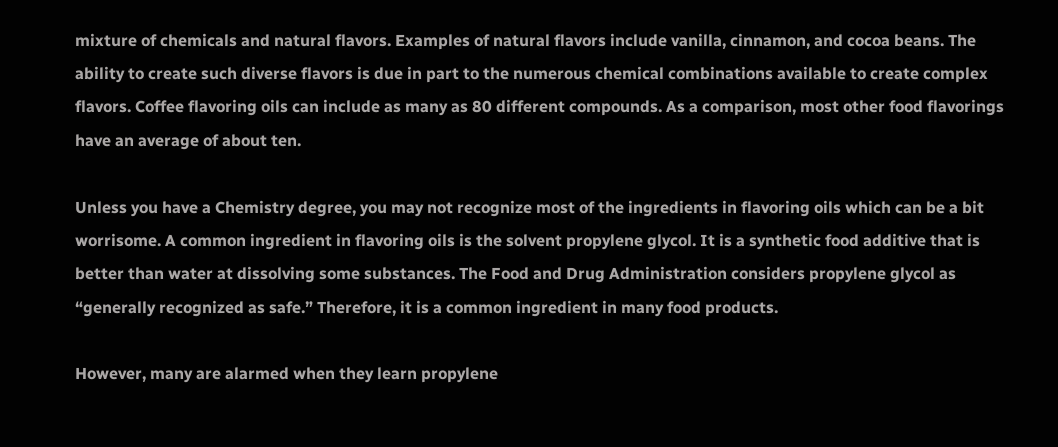mixture of chemicals and natural flavors. Examples of natural flavors include vanilla, cinnamon, and cocoa beans. The ability to create such diverse flavors is due in part to the numerous chemical combinations available to create complex flavors. Coffee flavoring oils can include as many as 80 different compounds. As a comparison, most other food flavorings have an average of about ten.

Unless you have a Chemistry degree, you may not recognize most of the ingredients in flavoring oils which can be a bit worrisome. A common ingredient in flavoring oils is the solvent propylene glycol. It is a synthetic food additive that is better than water at dissolving some substances. The Food and Drug Administration considers propylene glycol as “generally recognized as safe.” Therefore, it is a common ingredient in many food products.

However, many are alarmed when they learn propylene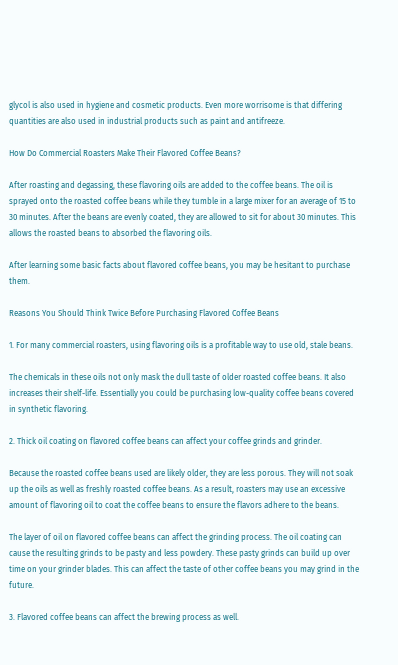glycol is also used in hygiene and cosmetic products. Even more worrisome is that differing quantities are also used in industrial products such as paint and antifreeze.

How Do Commercial Roasters Make Their Flavored Coffee Beans?

After roasting and degassing, these flavoring oils are added to the coffee beans. The oil is sprayed onto the roasted coffee beans while they tumble in a large mixer for an average of 15 to 30 minutes. After the beans are evenly coated, they are allowed to sit for about 30 minutes. This allows the roasted beans to absorbed the flavoring oils.

After learning some basic facts about flavored coffee beans, you may be hesitant to purchase them.

Reasons You Should Think Twice Before Purchasing Flavored Coffee Beans

1. For many commercial roasters, using flavoring oils is a profitable way to use old, stale beans.

The chemicals in these oils not only mask the dull taste of older roasted coffee beans. It also increases their shelf-life. Essentially you could be purchasing low-quality coffee beans covered in synthetic flavoring.

2. Thick oil coating on flavored coffee beans can affect your coffee grinds and grinder.

Because the roasted coffee beans used are likely older, they are less porous. They will not soak up the oils as well as freshly roasted coffee beans. As a result, roasters may use an excessive amount of flavoring oil to coat the coffee beans to ensure the flavors adhere to the beans.

The layer of oil on flavored coffee beans can affect the grinding process. The oil coating can cause the resulting grinds to be pasty and less powdery. These pasty grinds can build up over time on your grinder blades. This can affect the taste of other coffee beans you may grind in the future.

3. Flavored coffee beans can affect the brewing process as well.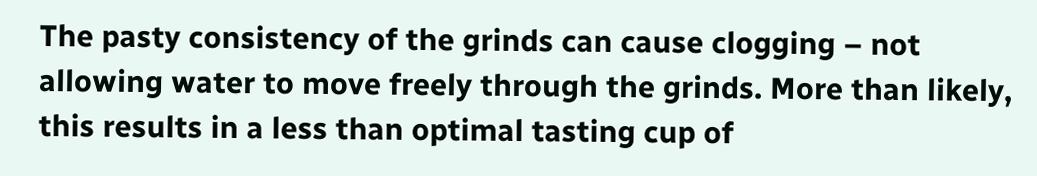The pasty consistency of the grinds can cause clogging – not allowing water to move freely through the grinds. More than likely, this results in a less than optimal tasting cup of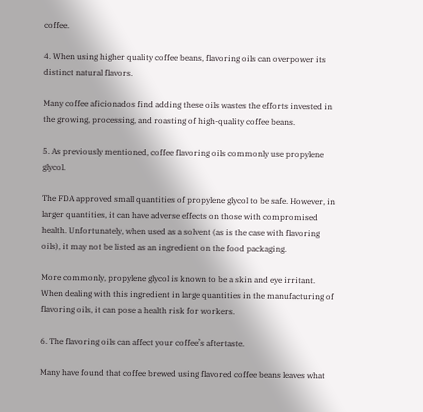coffee.

4. When using higher quality coffee beans, flavoring oils can overpower its distinct natural flavors.

Many coffee aficionados find adding these oils wastes the efforts invested in the growing, processing, and roasting of high-quality coffee beans.

5. As previously mentioned, coffee flavoring oils commonly use propylene glycol.

The FDA approved small quantities of propylene glycol to be safe. However, in larger quantities, it can have adverse effects on those with compromised health. Unfortunately, when used as a solvent (as is the case with flavoring oils), it may not be listed as an ingredient on the food packaging.

More commonly, propylene glycol is known to be a skin and eye irritant. When dealing with this ingredient in large quantities in the manufacturing of flavoring oils, it can pose a health risk for workers.

6. The flavoring oils can affect your coffee’s aftertaste.

Many have found that coffee brewed using flavored coffee beans leaves what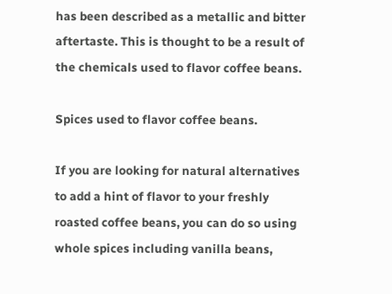has been described as a metallic and bitter aftertaste. This is thought to be a result of the chemicals used to flavor coffee beans.

Spices used to flavor coffee beans.

If you are looking for natural alternatives to add a hint of flavor to your freshly roasted coffee beans, you can do so using whole spices including vanilla beans,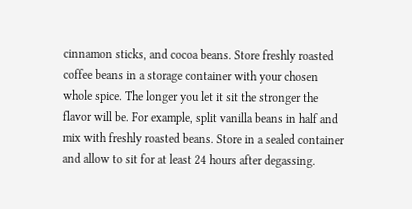cinnamon sticks, and cocoa beans. Store freshly roasted coffee beans in a storage container with your chosen whole spice. The longer you let it sit the stronger the flavor will be. For example, split vanilla beans in half and mix with freshly roasted beans. Store in a sealed container and allow to sit for at least 24 hours after degassing.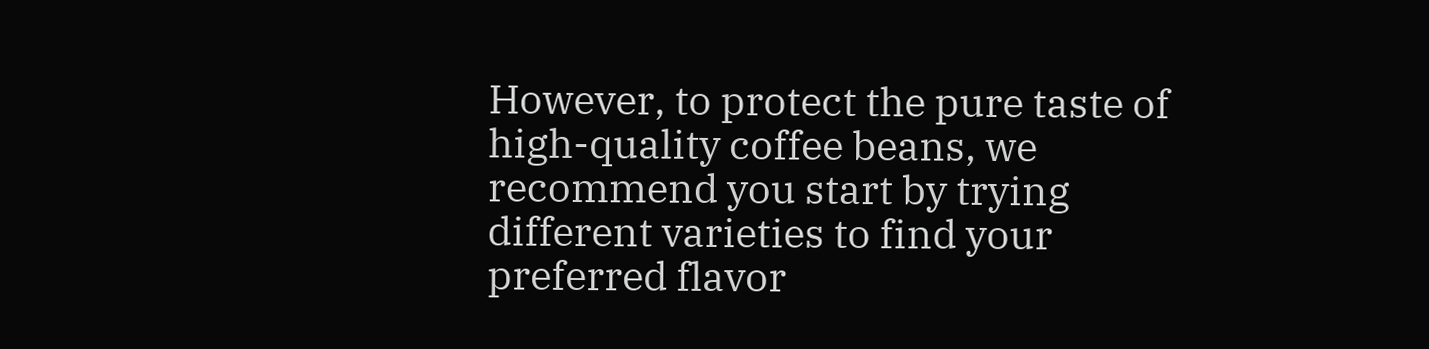However, to protect the pure taste of high-quality coffee beans, we recommend you start by trying different varieties to find your preferred flavor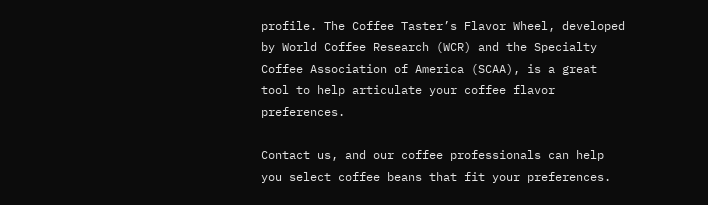profile. The Coffee Taster’s Flavor Wheel, developed by World Coffee Research (WCR) and the Specialty Coffee Association of America (SCAA), is a great tool to help articulate your coffee flavor preferences.

Contact us, and our coffee professionals can help you select coffee beans that fit your preferences.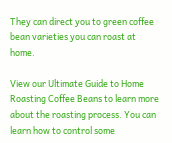They can direct you to green coffee bean varieties you can roast at home.

View our Ultimate Guide to Home Roasting Coffee Beans to learn more about the roasting process. You can learn how to control some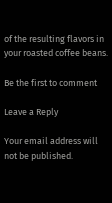of the resulting flavors in your roasted coffee beans.

Be the first to comment

Leave a Reply

Your email address will not be published.